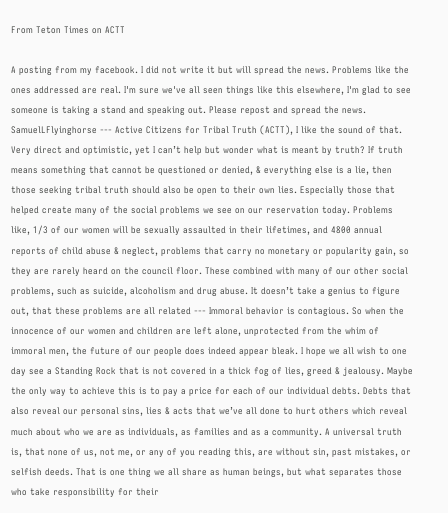From Teton Times on ACTT

A posting from my facebook. I did not write it but will spread the news. Problems like the ones addressed are real. I'm sure we've all seen things like this elsewhere, I'm glad to see someone is taking a stand and speaking out. Please repost and spread the news. SamuelLFlyinghorse --- Active Citizens for Tribal Truth (ACTT), I like the sound of that. Very direct and optimistic, yet I can’t help but wonder what is meant by truth? If truth means something that cannot be questioned or denied, & everything else is a lie, then those seeking tribal truth should also be open to their own lies. Especially those that helped create many of the social problems we see on our reservation today. Problems like, 1/3 of our women will be sexually assaulted in their lifetimes, and 4800 annual reports of child abuse & neglect, problems that carry no monetary or popularity gain, so they are rarely heard on the council floor. These combined with many of our other social problems, such as suicide, alcoholism and drug abuse. It doesn’t take a genius to figure out, that these problems are all related --- Immoral behavior is contagious. So when the innocence of our women and children are left alone, unprotected from the whim of immoral men, the future of our people does indeed appear bleak. I hope we all wish to one day see a Standing Rock that is not covered in a thick fog of lies, greed & jealousy. Maybe the only way to achieve this is to pay a price for each of our individual debts. Debts that also reveal our personal sins, lies & acts that we’ve all done to hurt others which reveal much about who we are as individuals, as families and as a community. A universal truth is, that none of us, not me, or any of you reading this, are without sin, past mistakes, or selfish deeds. That is one thing we all share as human beings, but what separates those who take responsibility for their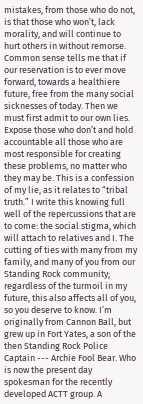mistakes, from those who do not, is that those who won’t, lack morality, and will continue to hurt others in without remorse. Common sense tells me that if our reservation is to ever move forward, towards a healthiere future, free from the many social sicknesses of today. Then we must first admit to our own lies. Expose those who don’t and hold accountable all those who are most responsible for creating these problems, no matter who they may be. This is a confession of my lie, as it relates to “tribal truth.” I write this knowing full well of the repercussions that are to come: the social stigma, which will attach to relatives and I. The cutting of ties with many from my family, and many of you from our Standing Rock community; regardless of the turmoil in my future, this also affects all of you, so you deserve to know. I’m originally from Cannon Ball, but grew up in Fort Yates, a son of the then Standing Rock Police Captain --- Archie Fool Bear. Who is now the present day spokesman for the recently developed ACTT group. A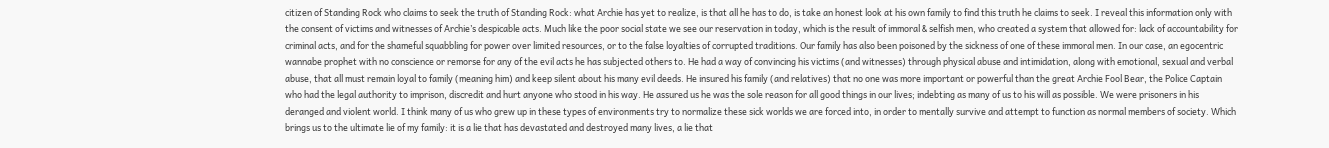citizen of Standing Rock who claims to seek the truth of Standing Rock: what Archie has yet to realize, is that all he has to do, is take an honest look at his own family to find this truth he claims to seek. I reveal this information only with the consent of victims and witnesses of Archie’s despicable acts. Much like the poor social state we see our reservation in today, which is the result of immoral & selfish men, who created a system that allowed for: lack of accountability for criminal acts, and for the shameful squabbling for power over limited resources, or to the false loyalties of corrupted traditions. Our family has also been poisoned by the sickness of one of these immoral men. In our case, an egocentric wannabe prophet with no conscience or remorse for any of the evil acts he has subjected others to. He had a way of convincing his victims (and witnesses) through physical abuse and intimidation, along with emotional, sexual and verbal abuse, that all must remain loyal to family (meaning him) and keep silent about his many evil deeds. He insured his family (and relatives) that no one was more important or powerful than the great Archie Fool Bear, the Police Captain who had the legal authority to imprison, discredit and hurt anyone who stood in his way. He assured us he was the sole reason for all good things in our lives; indebting as many of us to his will as possible. We were prisoners in his deranged and violent world. I think many of us who grew up in these types of environments try to normalize these sick worlds we are forced into, in order to mentally survive and attempt to function as normal members of society. Which brings us to the ultimate lie of my family: it is a lie that has devastated and destroyed many lives, a lie that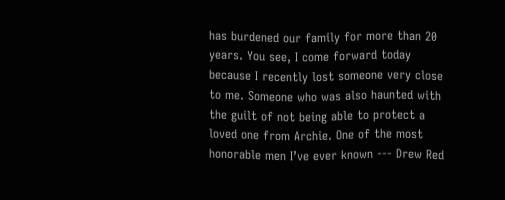has burdened our family for more than 20 years. You see, I come forward today because I recently lost someone very close to me. Someone who was also haunted with the guilt of not being able to protect a loved one from Archie. One of the most honorable men I’ve ever known --- Drew Red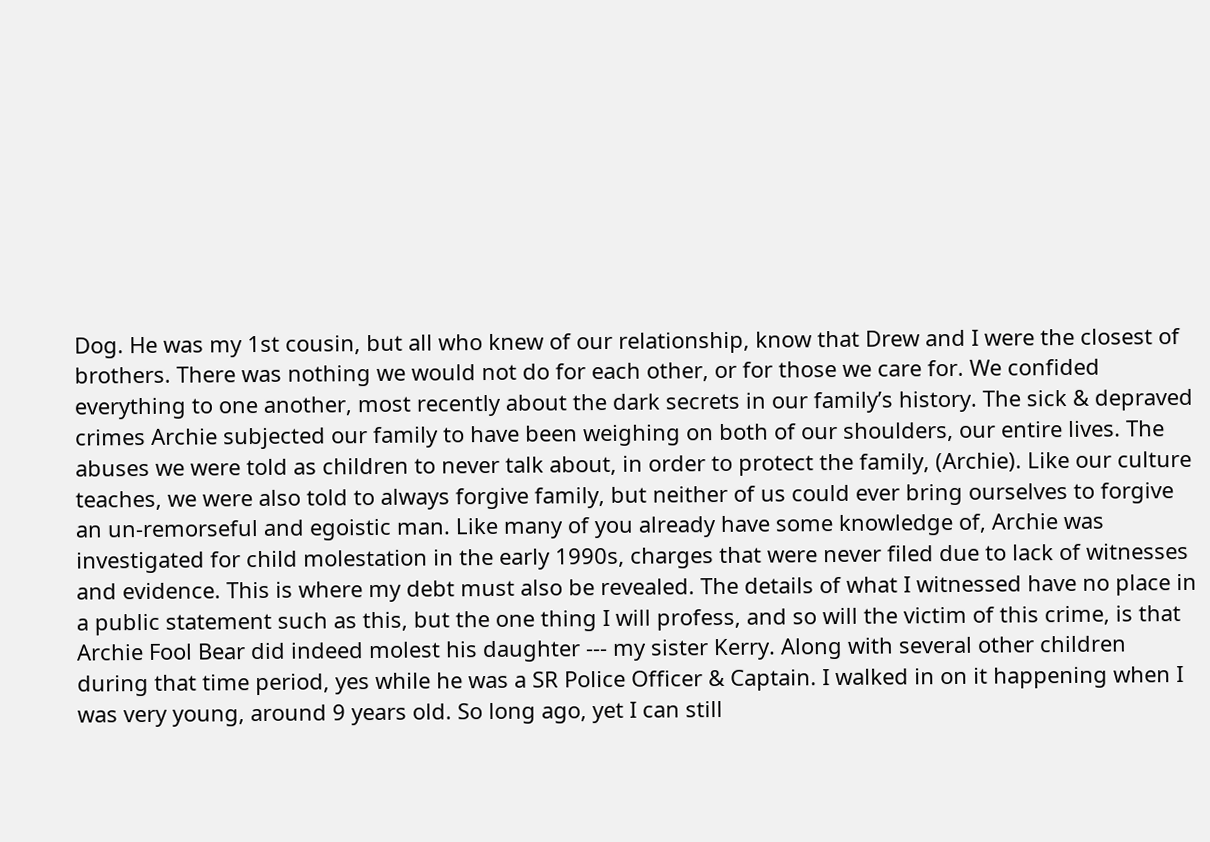Dog. He was my 1st cousin, but all who knew of our relationship, know that Drew and I were the closest of brothers. There was nothing we would not do for each other, or for those we care for. We confided everything to one another, most recently about the dark secrets in our family’s history. The sick & depraved crimes Archie subjected our family to have been weighing on both of our shoulders, our entire lives. The abuses we were told as children to never talk about, in order to protect the family, (Archie). Like our culture teaches, we were also told to always forgive family, but neither of us could ever bring ourselves to forgive an un-remorseful and egoistic man. Like many of you already have some knowledge of, Archie was investigated for child molestation in the early 1990s, charges that were never filed due to lack of witnesses and evidence. This is where my debt must also be revealed. The details of what I witnessed have no place in a public statement such as this, but the one thing I will profess, and so will the victim of this crime, is that Archie Fool Bear did indeed molest his daughter --- my sister Kerry. Along with several other children during that time period, yes while he was a SR Police Officer & Captain. I walked in on it happening when I was very young, around 9 years old. So long ago, yet I can still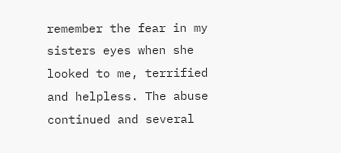remember the fear in my sisters eyes when she looked to me, terrified and helpless. The abuse continued and several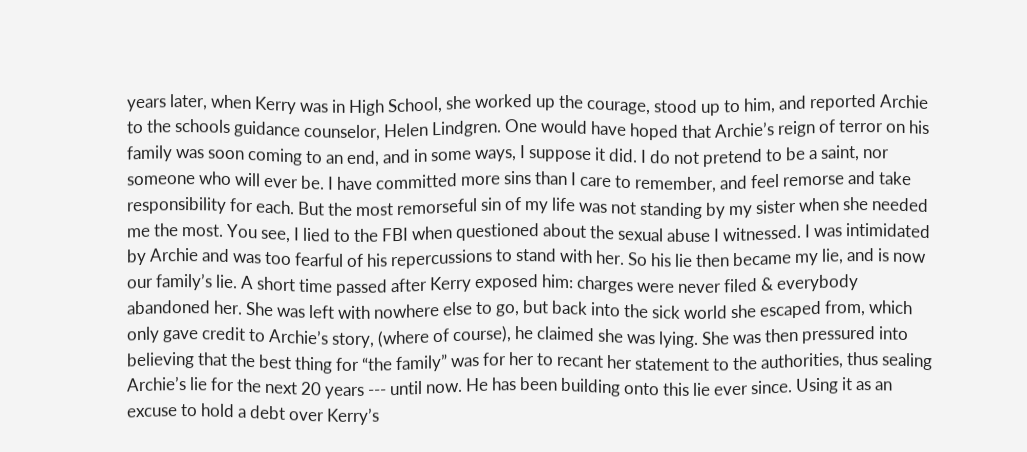years later, when Kerry was in High School, she worked up the courage, stood up to him, and reported Archie to the schools guidance counselor, Helen Lindgren. One would have hoped that Archie’s reign of terror on his family was soon coming to an end, and in some ways, I suppose it did. I do not pretend to be a saint, nor someone who will ever be. I have committed more sins than I care to remember, and feel remorse and take responsibility for each. But the most remorseful sin of my life was not standing by my sister when she needed me the most. You see, I lied to the FBI when questioned about the sexual abuse I witnessed. I was intimidated by Archie and was too fearful of his repercussions to stand with her. So his lie then became my lie, and is now our family’s lie. A short time passed after Kerry exposed him: charges were never filed & everybody abandoned her. She was left with nowhere else to go, but back into the sick world she escaped from, which only gave credit to Archie’s story, (where of course), he claimed she was lying. She was then pressured into believing that the best thing for “the family” was for her to recant her statement to the authorities, thus sealing Archie’s lie for the next 20 years --- until now. He has been building onto this lie ever since. Using it as an excuse to hold a debt over Kerry’s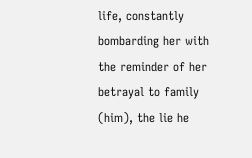life, constantly bombarding her with the reminder of her betrayal to family (him), the lie he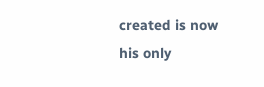created is now his only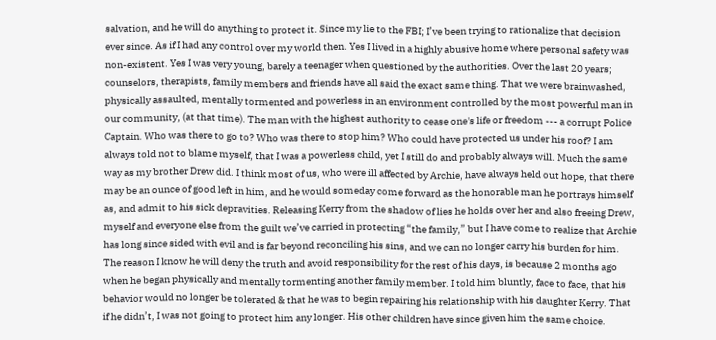salvation, and he will do anything to protect it. Since my lie to the FBI; I’ve been trying to rationalize that decision ever since. As if I had any control over my world then. Yes I lived in a highly abusive home where personal safety was non-existent. Yes I was very young, barely a teenager when questioned by the authorities. Over the last 20 years; counselors, therapists, family members and friends have all said the exact same thing. That we were brainwashed, physically assaulted, mentally tormented and powerless in an environment controlled by the most powerful man in our community, (at that time). The man with the highest authority to cease one's life or freedom --- a corrupt Police Captain. Who was there to go to? Who was there to stop him? Who could have protected us under his roof? I am always told not to blame myself, that I was a powerless child, yet I still do and probably always will. Much the same way as my brother Drew did. I think most of us, who were ill affected by Archie, have always held out hope, that there may be an ounce of good left in him, and he would someday come forward as the honorable man he portrays himself as, and admit to his sick depravities. Releasing Kerry from the shadow of lies he holds over her and also freeing Drew, myself and everyone else from the guilt we’ve carried in protecting “the family,” but I have come to realize that Archie has long since sided with evil and is far beyond reconciling his sins, and we can no longer carry his burden for him. The reason I know he will deny the truth and avoid responsibility for the rest of his days, is because 2 months ago when he began physically and mentally tormenting another family member. I told him bluntly, face to face, that his behavior would no longer be tolerated & that he was to begin repairing his relationship with his daughter Kerry. That if he didn’t, I was not going to protect him any longer. His other children have since given him the same choice.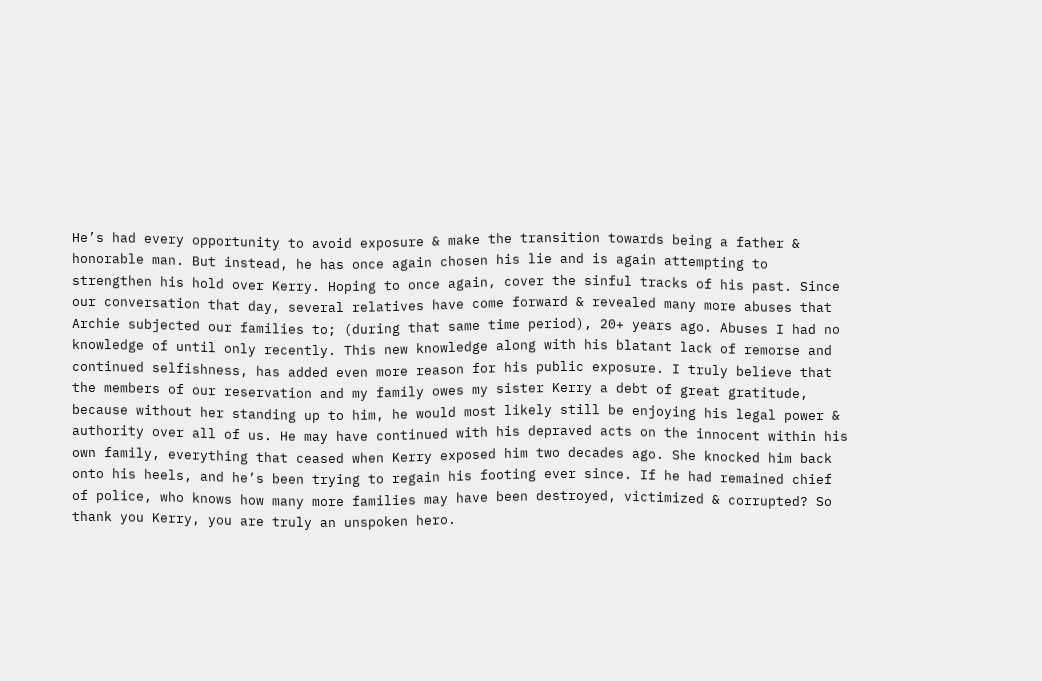He’s had every opportunity to avoid exposure & make the transition towards being a father & honorable man. But instead, he has once again chosen his lie and is again attempting to strengthen his hold over Kerry. Hoping to once again, cover the sinful tracks of his past. Since our conversation that day, several relatives have come forward & revealed many more abuses that Archie subjected our families to; (during that same time period), 20+ years ago. Abuses I had no knowledge of until only recently. This new knowledge along with his blatant lack of remorse and continued selfishness, has added even more reason for his public exposure. I truly believe that the members of our reservation and my family owes my sister Kerry a debt of great gratitude, because without her standing up to him, he would most likely still be enjoying his legal power & authority over all of us. He may have continued with his depraved acts on the innocent within his own family, everything that ceased when Kerry exposed him two decades ago. She knocked him back onto his heels, and he’s been trying to regain his footing ever since. If he had remained chief of police, who knows how many more families may have been destroyed, victimized & corrupted? So thank you Kerry, you are truly an unspoken hero.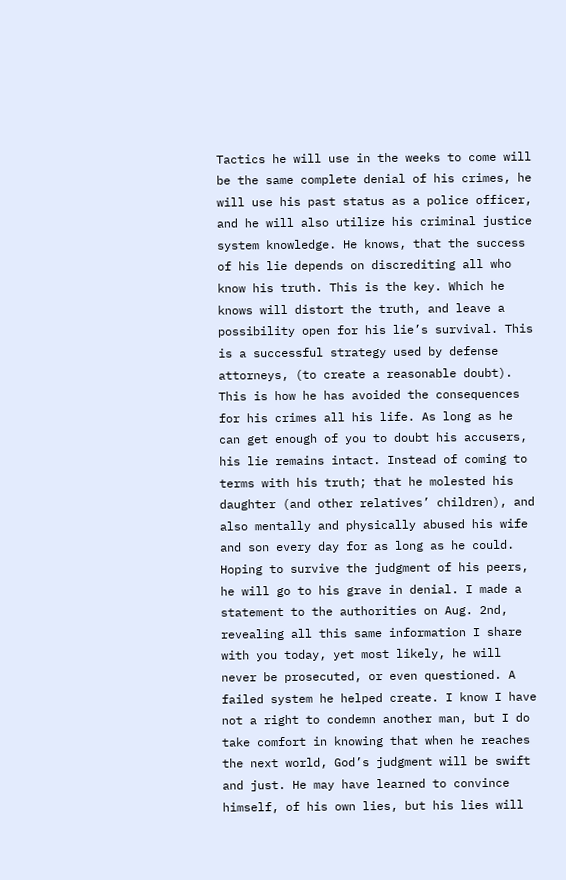Tactics he will use in the weeks to come will be the same complete denial of his crimes, he will use his past status as a police officer, and he will also utilize his criminal justice system knowledge. He knows, that the success of his lie depends on discrediting all who know his truth. This is the key. Which he knows will distort the truth, and leave a possibility open for his lie’s survival. This is a successful strategy used by defense attorneys, (to create a reasonable doubt). This is how he has avoided the consequences for his crimes all his life. As long as he can get enough of you to doubt his accusers, his lie remains intact. Instead of coming to terms with his truth; that he molested his daughter (and other relatives’ children), and also mentally and physically abused his wife and son every day for as long as he could. Hoping to survive the judgment of his peers, he will go to his grave in denial. I made a statement to the authorities on Aug. 2nd, revealing all this same information I share with you today, yet most likely, he will never be prosecuted, or even questioned. A failed system he helped create. I know I have not a right to condemn another man, but I do take comfort in knowing that when he reaches the next world, God’s judgment will be swift and just. He may have learned to convince himself, of his own lies, but his lies will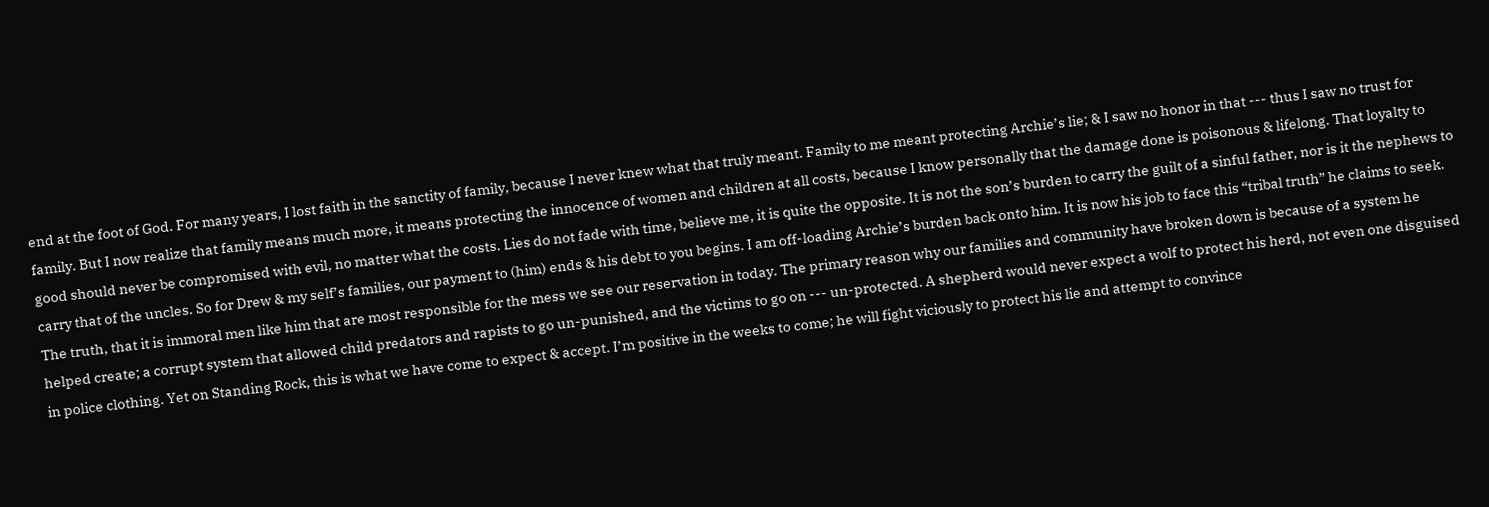end at the foot of God. For many years, I lost faith in the sanctity of family, because I never knew what that truly meant. Family to me meant protecting Archie’s lie; & I saw no honor in that --- thus I saw no trust for family. But I now realize that family means much more, it means protecting the innocence of women and children at all costs, because I know personally that the damage done is poisonous & lifelong. That loyalty to good should never be compromised with evil, no matter what the costs. Lies do not fade with time, believe me, it is quite the opposite. It is not the son’s burden to carry the guilt of a sinful father, nor is it the nephews to carry that of the uncles. So for Drew & my self’s families, our payment to (him) ends & his debt to you begins. I am off-loading Archie’s burden back onto him. It is now his job to face this “tribal truth” he claims to seek. The truth, that it is immoral men like him that are most responsible for the mess we see our reservation in today. The primary reason why our families and community have broken down is because of a system he helped create; a corrupt system that allowed child predators and rapists to go un-punished, and the victims to go on --- un-protected. A shepherd would never expect a wolf to protect his herd, not even one disguised in police clothing. Yet on Standing Rock, this is what we have come to expect & accept. I’m positive in the weeks to come; he will fight viciously to protect his lie and attempt to convince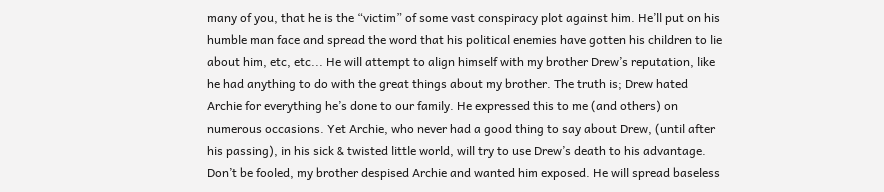many of you, that he is the “victim” of some vast conspiracy plot against him. He’ll put on his humble man face and spread the word that his political enemies have gotten his children to lie about him, etc, etc... He will attempt to align himself with my brother Drew’s reputation, like he had anything to do with the great things about my brother. The truth is; Drew hated Archie for everything he’s done to our family. He expressed this to me (and others) on numerous occasions. Yet Archie, who never had a good thing to say about Drew, (until after his passing), in his sick & twisted little world, will try to use Drew’s death to his advantage. Don’t be fooled, my brother despised Archie and wanted him exposed. He will spread baseless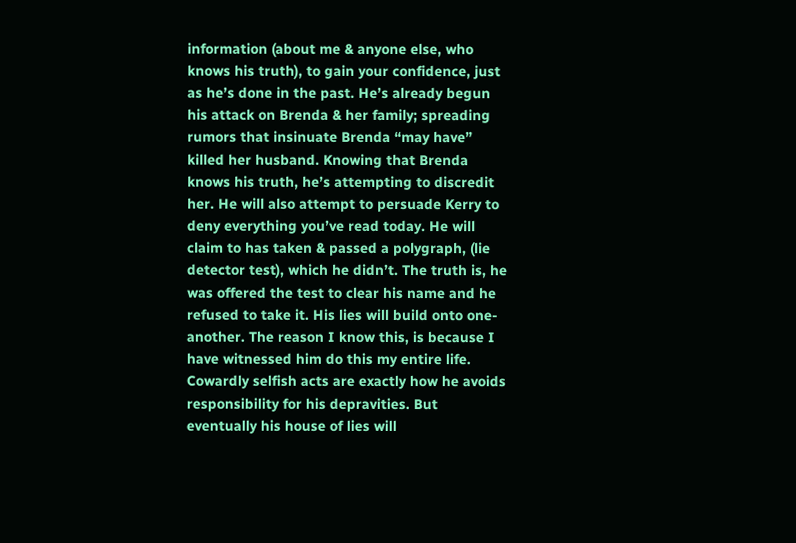information (about me & anyone else, who knows his truth), to gain your confidence, just as he’s done in the past. He’s already begun his attack on Brenda & her family; spreading rumors that insinuate Brenda “may have” killed her husband. Knowing that Brenda knows his truth, he’s attempting to discredit her. He will also attempt to persuade Kerry to deny everything you’ve read today. He will claim to has taken & passed a polygraph, (lie detector test), which he didn’t. The truth is, he was offered the test to clear his name and he refused to take it. His lies will build onto one-another. The reason I know this, is because I have witnessed him do this my entire life. Cowardly selfish acts are exactly how he avoids responsibility for his depravities. But eventually his house of lies will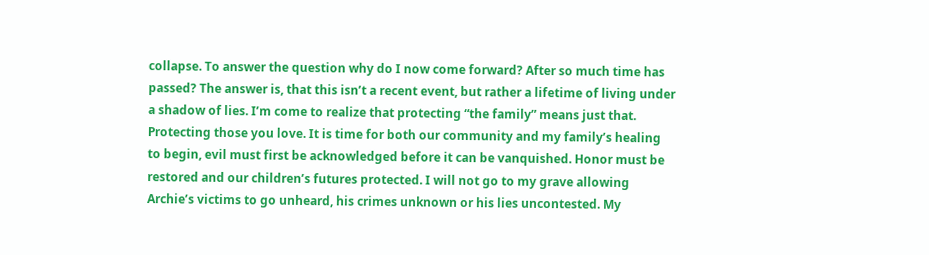collapse. To answer the question why do I now come forward? After so much time has passed? The answer is, that this isn’t a recent event, but rather a lifetime of living under a shadow of lies. I’m come to realize that protecting “the family” means just that. Protecting those you love. It is time for both our community and my family’s healing to begin, evil must first be acknowledged before it can be vanquished. Honor must be restored and our children’s futures protected. I will not go to my grave allowing Archie’s victims to go unheard, his crimes unknown or his lies uncontested. My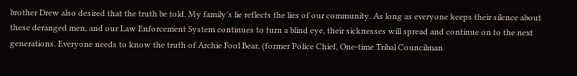brother Drew also desired that the truth be told. My family’s lie reflects the lies of our community. As long as everyone keeps their silence about these deranged men, and our Law Enforcement System continues to turn a blind eye, their sicknesses will spread and continue on to the next generations. Everyone needs to know the truth of Archie Fool Bear, (former Police Chief, One-time Tribal Councilman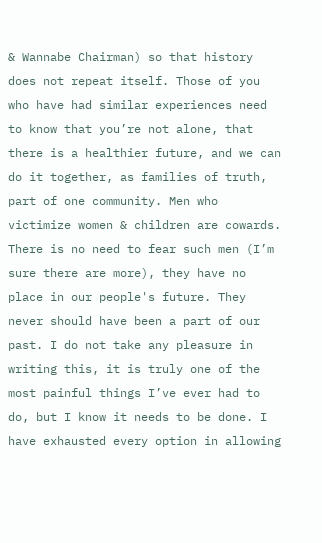& Wannabe Chairman) so that history does not repeat itself. Those of you who have had similar experiences need to know that you’re not alone, that there is a healthier future, and we can do it together, as families of truth, part of one community. Men who victimize women & children are cowards. There is no need to fear such men (I’m sure there are more), they have no place in our people's future. They never should have been a part of our past. I do not take any pleasure in writing this, it is truly one of the most painful things I’ve ever had to do, but I know it needs to be done. I have exhausted every option in allowing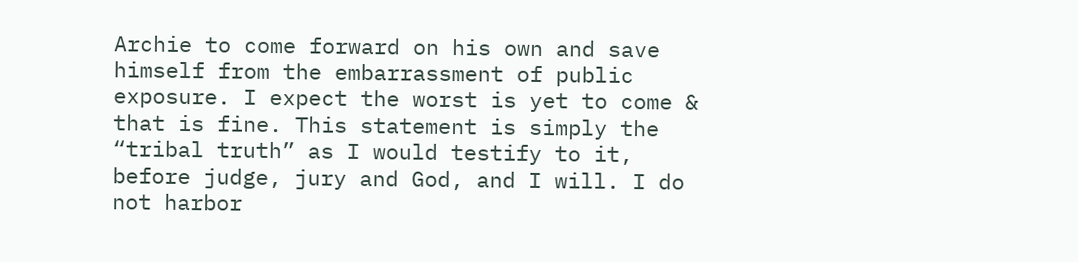Archie to come forward on his own and save himself from the embarrassment of public exposure. I expect the worst is yet to come & that is fine. This statement is simply the “tribal truth” as I would testify to it, before judge, jury and God, and I will. I do not harbor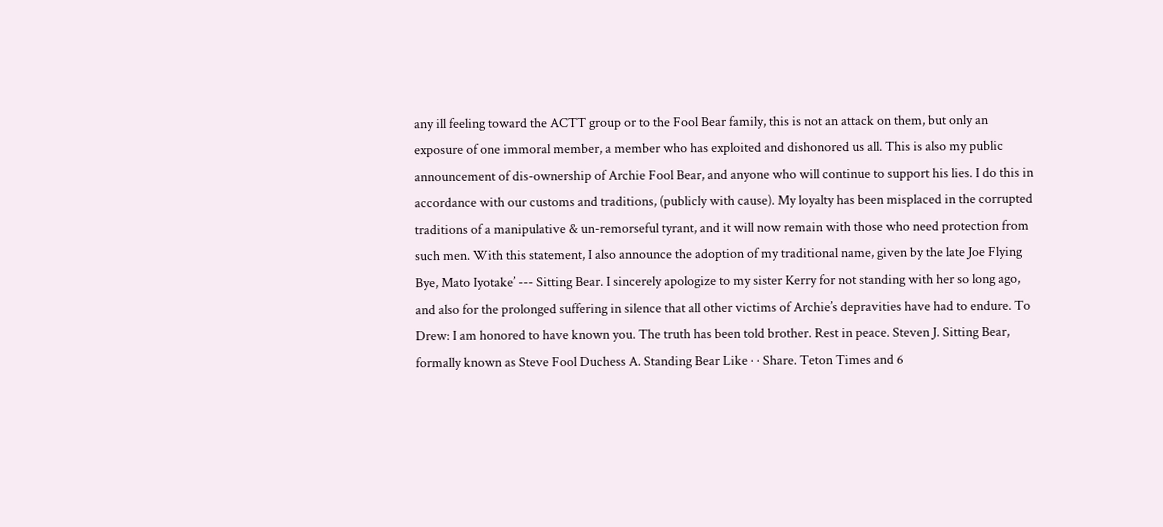any ill feeling toward the ACTT group or to the Fool Bear family, this is not an attack on them, but only an exposure of one immoral member, a member who has exploited and dishonored us all. This is also my public announcement of dis-ownership of Archie Fool Bear, and anyone who will continue to support his lies. I do this in accordance with our customs and traditions, (publicly with cause). My loyalty has been misplaced in the corrupted traditions of a manipulative & un-remorseful tyrant, and it will now remain with those who need protection from such men. With this statement, I also announce the adoption of my traditional name, given by the late Joe Flying Bye, Mato Iyotake’ --- Sitting Bear. I sincerely apologize to my sister Kerry for not standing with her so long ago, and also for the prolonged suffering in silence that all other victims of Archie’s depravities have had to endure. To Drew: I am honored to have known you. The truth has been told brother. Rest in peace. Steven J. Sitting Bear, formally known as Steve Fool Duchess A. Standing Bear Like · · Share. Teton Times and 6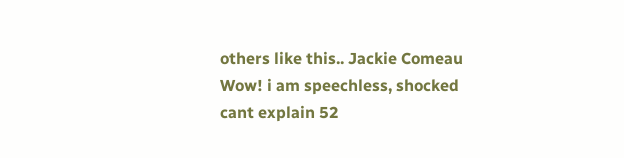others like this.. Jackie Comeau Wow! i am speechless, shocked cant explain 52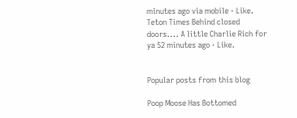minutes ago via mobile · Like. Teton Times Behind closed doors.... A little Charlie Rich for ya 52 minutes ago · Like.


Popular posts from this blog

Poop Moose Has Bottomed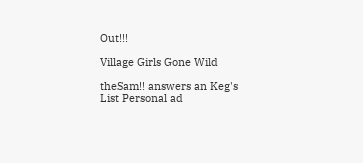Out!!!

Village Girls Gone Wild

theSam!! answers an Keg's List Personal ad